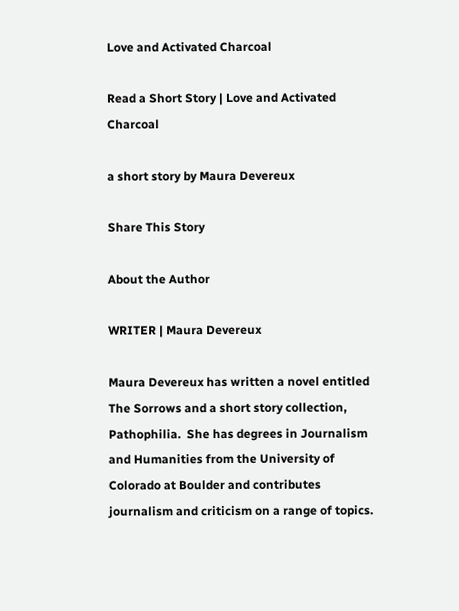Love and Activated Charcoal

Read a Short Story | Love and Activated Charcoal

a short story by Maura Devereux

Share This Story

About the Author

WRITER | Maura Devereux

Maura Devereux has written a novel entitled The Sorrows and a short story collection, Pathophilia.  She has degrees in Journalism and Humanities from the University of Colorado at Boulder and contributes journalism and criticism on a range of topics.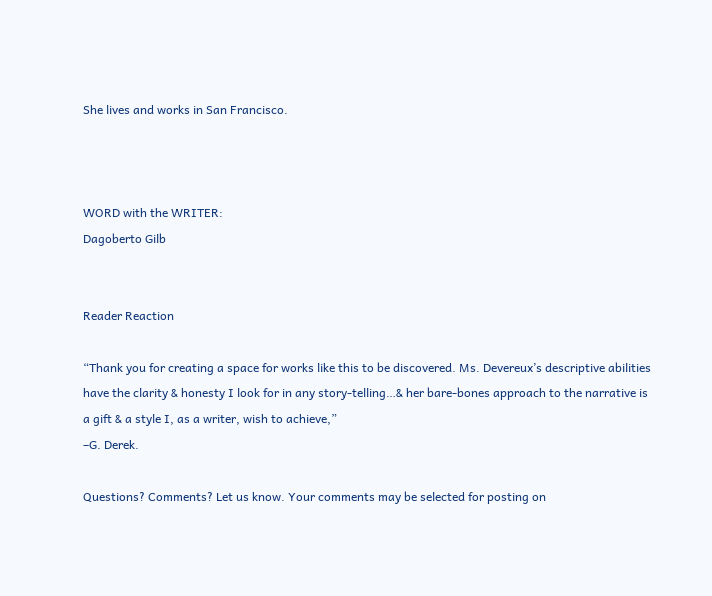She lives and works in San Francisco.



WORD with the WRITER:
Dagoberto Gilb


Reader Reaction

“Thank you for creating a space for works like this to be discovered. Ms. Devereux’s descriptive abilities have the clarity & honesty I look for in any story-telling…& her bare-bones approach to the narrative is a gift & a style I, as a writer, wish to achieve,”
–G. Derek.

Questions? Comments? Let us know. Your comments may be selected for posting on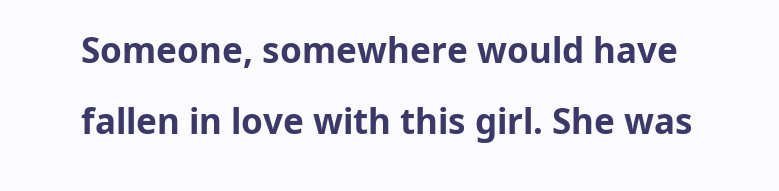Someone, somewhere would have fallen in love with this girl. She was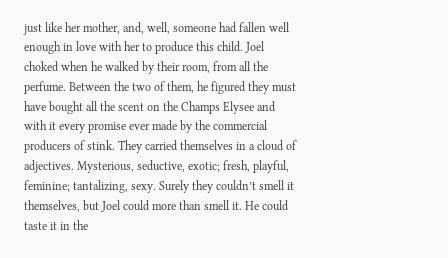just like her mother, and, well, someone had fallen well enough in love with her to produce this child. Joel choked when he walked by their room, from all the perfume. Between the two of them, he figured they must have bought all the scent on the Champs Elysee and with it every promise ever made by the commercial producers of stink. They carried themselves in a cloud of adjectives. Mysterious, seductive, exotic; fresh, playful, feminine; tantalizing, sexy. Surely they couldn’t smell it themselves, but Joel could more than smell it. He could taste it in the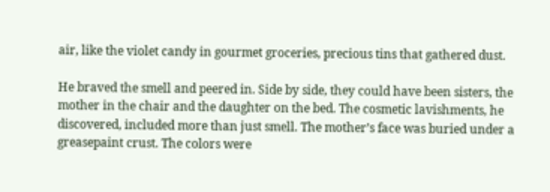air, like the violet candy in gourmet groceries, precious tins that gathered dust.

He braved the smell and peered in. Side by side, they could have been sisters, the mother in the chair and the daughter on the bed. The cosmetic lavishments, he discovered, included more than just smell. The mother’s face was buried under a greasepaint crust. The colors were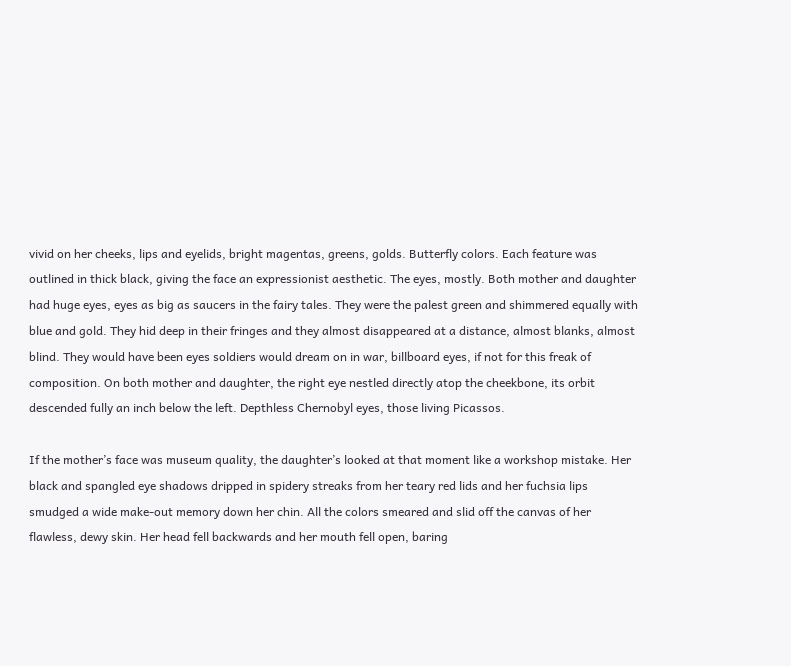vivid on her cheeks, lips and eyelids, bright magentas, greens, golds. Butterfly colors. Each feature was outlined in thick black, giving the face an expressionist aesthetic. The eyes, mostly. Both mother and daughter had huge eyes, eyes as big as saucers in the fairy tales. They were the palest green and shimmered equally with blue and gold. They hid deep in their fringes and they almost disappeared at a distance, almost blanks, almost blind. They would have been eyes soldiers would dream on in war, billboard eyes, if not for this freak of composition. On both mother and daughter, the right eye nestled directly atop the cheekbone, its orbit descended fully an inch below the left. Depthless Chernobyl eyes, those living Picassos.

If the mother’s face was museum quality, the daughter’s looked at that moment like a workshop mistake. Her black and spangled eye shadows dripped in spidery streaks from her teary red lids and her fuchsia lips smudged a wide make-out memory down her chin. All the colors smeared and slid off the canvas of her flawless, dewy skin. Her head fell backwards and her mouth fell open, baring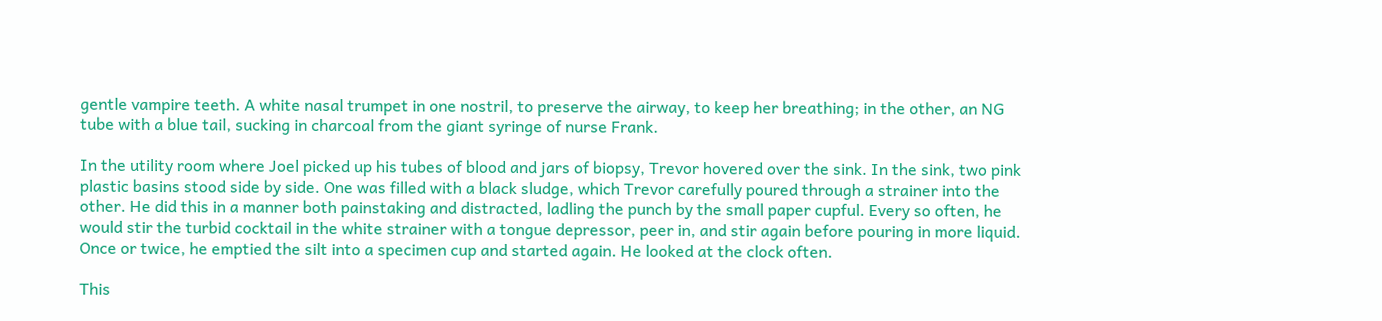gentle vampire teeth. A white nasal trumpet in one nostril, to preserve the airway, to keep her breathing; in the other, an NG tube with a blue tail, sucking in charcoal from the giant syringe of nurse Frank.

In the utility room where Joel picked up his tubes of blood and jars of biopsy, Trevor hovered over the sink. In the sink, two pink plastic basins stood side by side. One was filled with a black sludge, which Trevor carefully poured through a strainer into the other. He did this in a manner both painstaking and distracted, ladling the punch by the small paper cupful. Every so often, he would stir the turbid cocktail in the white strainer with a tongue depressor, peer in, and stir again before pouring in more liquid. Once or twice, he emptied the silt into a specimen cup and started again. He looked at the clock often.

This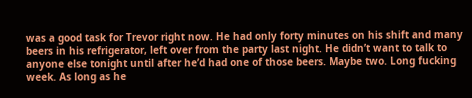was a good task for Trevor right now. He had only forty minutes on his shift and many beers in his refrigerator, left over from the party last night. He didn’t want to talk to anyone else tonight until after he’d had one of those beers. Maybe two. Long fucking week. As long as he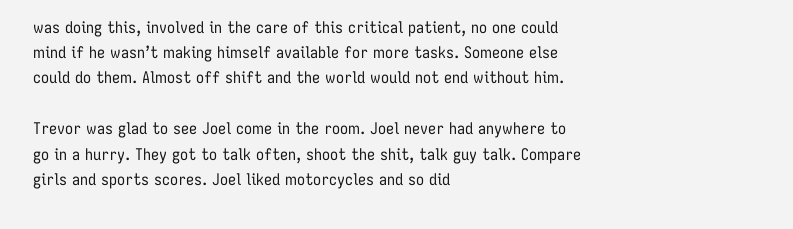was doing this, involved in the care of this critical patient, no one could mind if he wasn’t making himself available for more tasks. Someone else could do them. Almost off shift and the world would not end without him.

Trevor was glad to see Joel come in the room. Joel never had anywhere to go in a hurry. They got to talk often, shoot the shit, talk guy talk. Compare girls and sports scores. Joel liked motorcycles and so did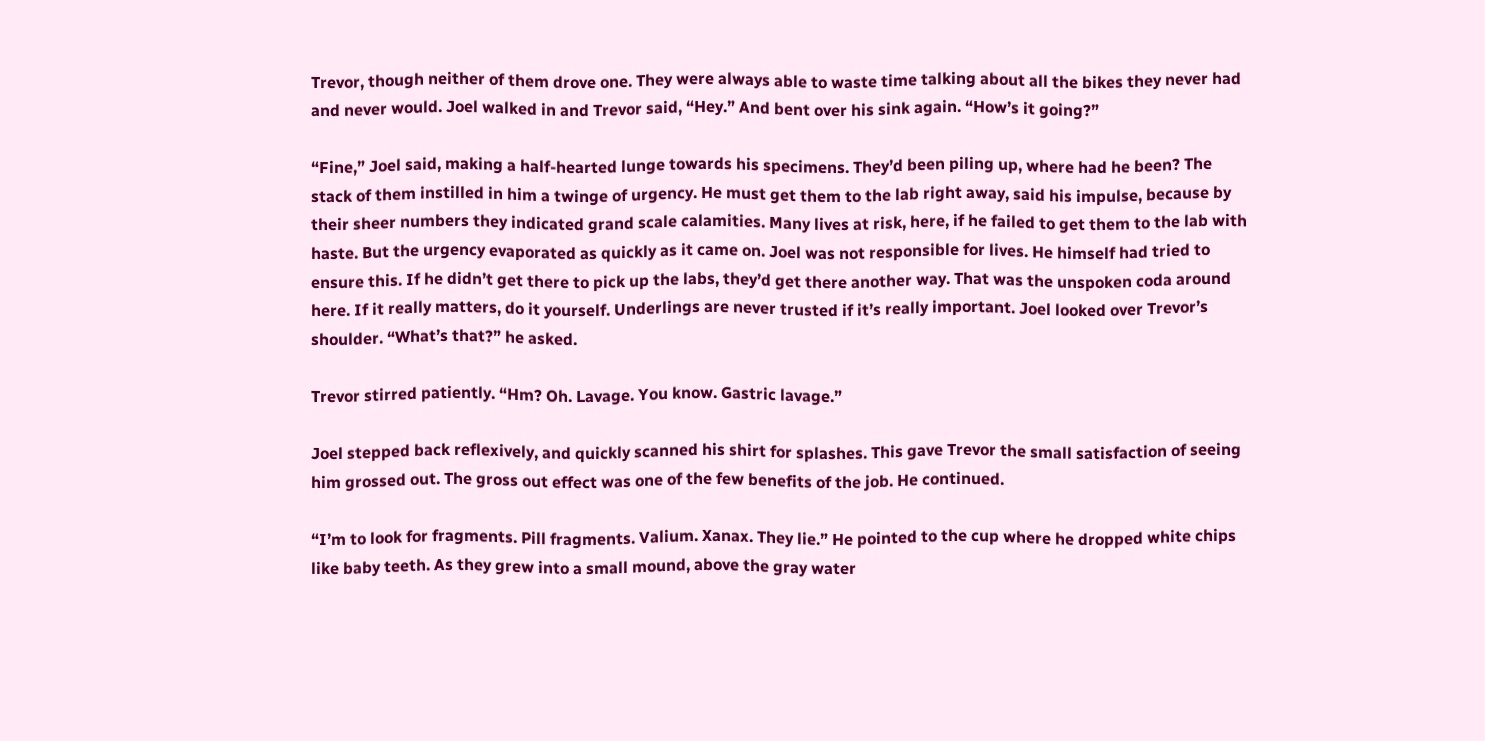Trevor, though neither of them drove one. They were always able to waste time talking about all the bikes they never had and never would. Joel walked in and Trevor said, “Hey.” And bent over his sink again. “How’s it going?”

“Fine,” Joel said, making a half-hearted lunge towards his specimens. They’d been piling up, where had he been? The stack of them instilled in him a twinge of urgency. He must get them to the lab right away, said his impulse, because by their sheer numbers they indicated grand scale calamities. Many lives at risk, here, if he failed to get them to the lab with haste. But the urgency evaporated as quickly as it came on. Joel was not responsible for lives. He himself had tried to ensure this. If he didn’t get there to pick up the labs, they’d get there another way. That was the unspoken coda around here. If it really matters, do it yourself. Underlings are never trusted if it’s really important. Joel looked over Trevor’s shoulder. “What’s that?” he asked.

Trevor stirred patiently. “Hm? Oh. Lavage. You know. Gastric lavage.”

Joel stepped back reflexively, and quickly scanned his shirt for splashes. This gave Trevor the small satisfaction of seeing him grossed out. The gross out effect was one of the few benefits of the job. He continued.

“I’m to look for fragments. Pill fragments. Valium. Xanax. They lie.” He pointed to the cup where he dropped white chips like baby teeth. As they grew into a small mound, above the gray water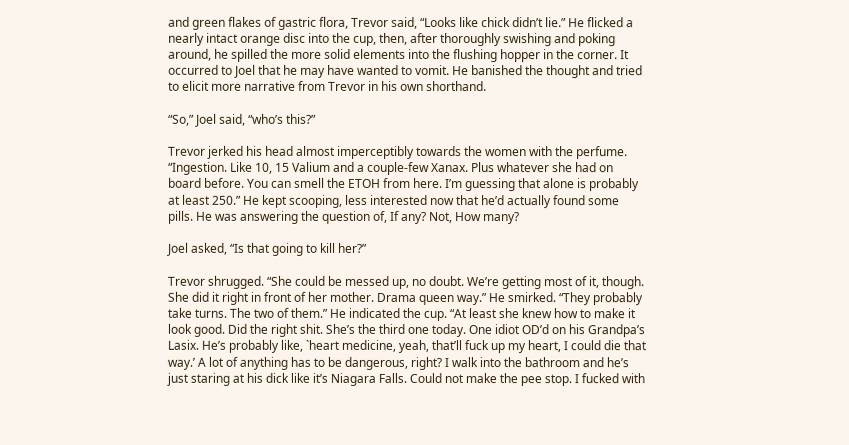and green flakes of gastric flora, Trevor said, “Looks like chick didn’t lie.” He flicked a nearly intact orange disc into the cup, then, after thoroughly swishing and poking around, he spilled the more solid elements into the flushing hopper in the corner. It occurred to Joel that he may have wanted to vomit. He banished the thought and tried to elicit more narrative from Trevor in his own shorthand.

“So,” Joel said, “who’s this?”

Trevor jerked his head almost imperceptibly towards the women with the perfume. “Ingestion. Like 10, 15 Valium and a couple-few Xanax. Plus whatever she had on board before. You can smell the ETOH from here. I’m guessing that alone is probably at least 250.” He kept scooping, less interested now that he’d actually found some pills. He was answering the question of, If any? Not, How many?

Joel asked, “Is that going to kill her?”

Trevor shrugged. “She could be messed up, no doubt. We’re getting most of it, though. She did it right in front of her mother. Drama queen way.” He smirked. “They probably take turns. The two of them.” He indicated the cup. “At least she knew how to make it look good. Did the right shit. She’s the third one today. One idiot OD’d on his Grandpa’s Lasix. He’s probably like, `heart medicine, yeah, that’ll fuck up my heart, I could die that way.’ A lot of anything has to be dangerous, right? I walk into the bathroom and he’s just staring at his dick like it’s Niagara Falls. Could not make the pee stop. I fucked with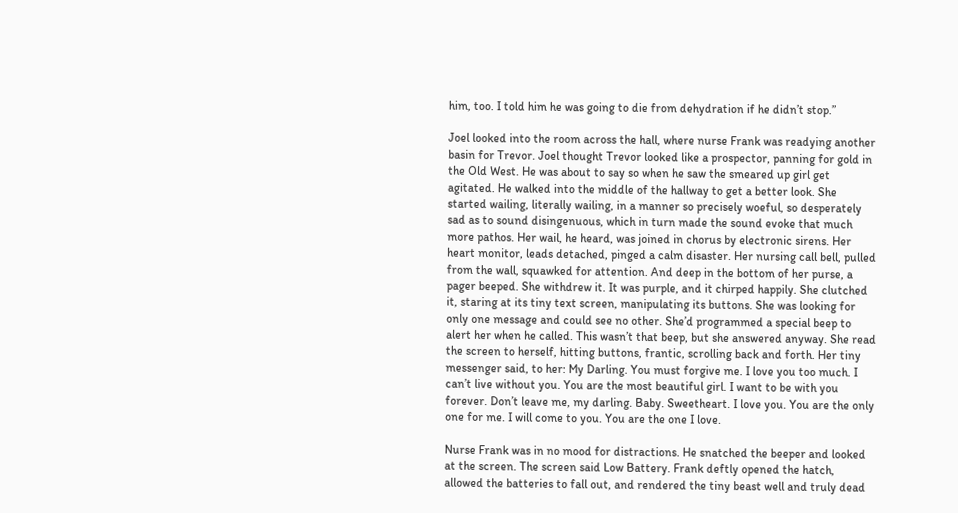him, too. I told him he was going to die from dehydration if he didn’t stop.”

Joel looked into the room across the hall, where nurse Frank was readying another basin for Trevor. Joel thought Trevor looked like a prospector, panning for gold in the Old West. He was about to say so when he saw the smeared up girl get agitated. He walked into the middle of the hallway to get a better look. She started wailing, literally wailing, in a manner so precisely woeful, so desperately sad as to sound disingenuous, which in turn made the sound evoke that much more pathos. Her wail, he heard, was joined in chorus by electronic sirens. Her heart monitor, leads detached, pinged a calm disaster. Her nursing call bell, pulled from the wall, squawked for attention. And deep in the bottom of her purse, a pager beeped. She withdrew it. It was purple, and it chirped happily. She clutched it, staring at its tiny text screen, manipulating its buttons. She was looking for only one message and could see no other. She’d programmed a special beep to alert her when he called. This wasn’t that beep, but she answered anyway. She read the screen to herself, hitting buttons, frantic, scrolling back and forth. Her tiny messenger said, to her: My Darling. You must forgive me. I love you too much. I can’t live without you. You are the most beautiful girl. I want to be with you forever. Don’t leave me, my darling. Baby. Sweetheart. I love you. You are the only one for me. I will come to you. You are the one I love.

Nurse Frank was in no mood for distractions. He snatched the beeper and looked at the screen. The screen said Low Battery. Frank deftly opened the hatch, allowed the batteries to fall out, and rendered the tiny beast well and truly dead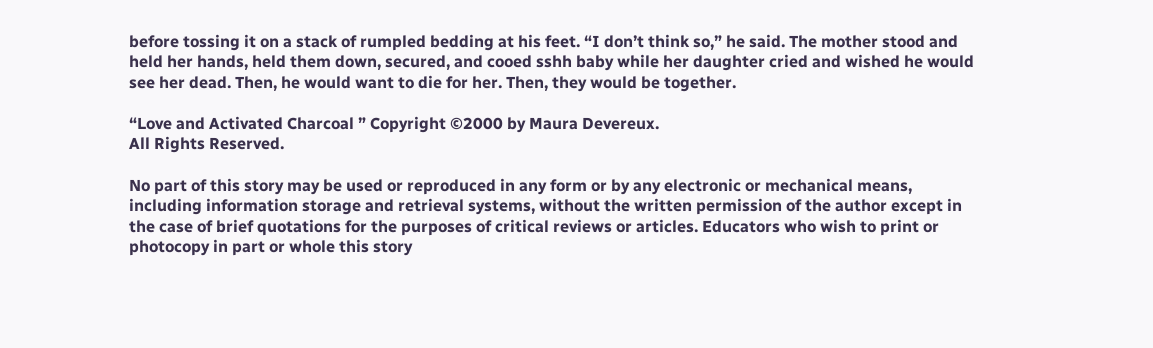before tossing it on a stack of rumpled bedding at his feet. “I don’t think so,” he said. The mother stood and held her hands, held them down, secured, and cooed sshh baby while her daughter cried and wished he would see her dead. Then, he would want to die for her. Then, they would be together.

“Love and Activated Charcoal ” Copyright ©2000 by Maura Devereux.
All Rights Reserved.

No part of this story may be used or reproduced in any form or by any electronic or mechanical means, including information storage and retrieval systems, without the written permission of the author except in the case of brief quotations for the purposes of critical reviews or articles. Educators who wish to print or photocopy in part or whole this story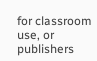for classroom use, or publishers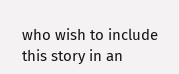who wish to include this story in an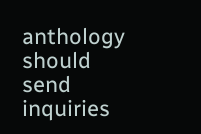anthology should send inquiries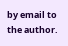by email to the author.